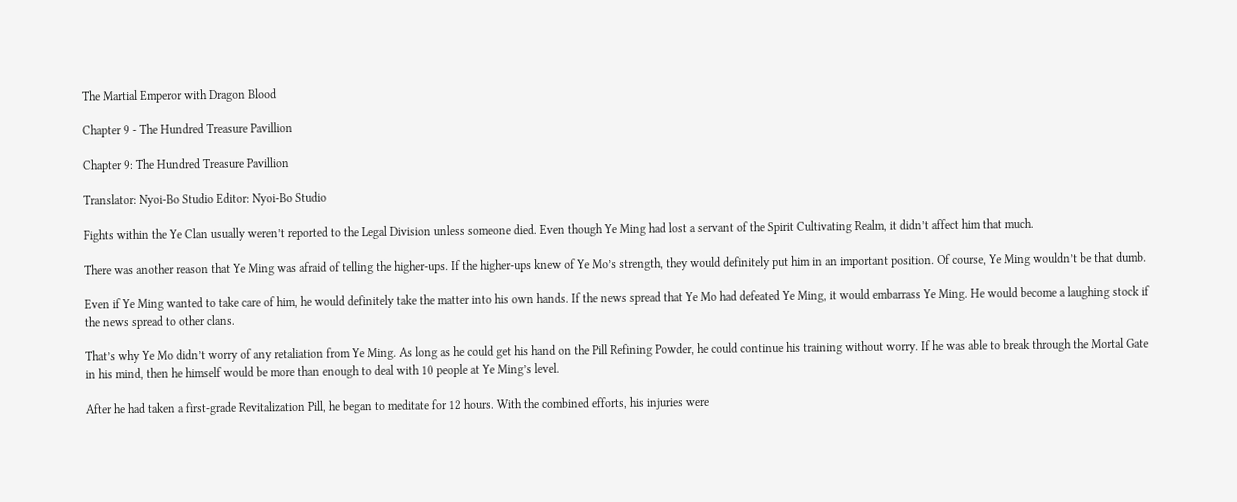The Martial Emperor with Dragon Blood

Chapter 9 - The Hundred Treasure Pavillion

Chapter 9: The Hundred Treasure Pavillion

Translator: Nyoi-Bo Studio Editor: Nyoi-Bo Studio

Fights within the Ye Clan usually weren’t reported to the Legal Division unless someone died. Even though Ye Ming had lost a servant of the Spirit Cultivating Realm, it didn’t affect him that much.

There was another reason that Ye Ming was afraid of telling the higher-ups. If the higher-ups knew of Ye Mo’s strength, they would definitely put him in an important position. Of course, Ye Ming wouldn’t be that dumb.

Even if Ye Ming wanted to take care of him, he would definitely take the matter into his own hands. If the news spread that Ye Mo had defeated Ye Ming, it would embarrass Ye Ming. He would become a laughing stock if the news spread to other clans.

That’s why Ye Mo didn’t worry of any retaliation from Ye Ming. As long as he could get his hand on the Pill Refining Powder, he could continue his training without worry. If he was able to break through the Mortal Gate in his mind, then he himself would be more than enough to deal with 10 people at Ye Ming’s level.

After he had taken a first-grade Revitalization Pill, he began to meditate for 12 hours. With the combined efforts, his injuries were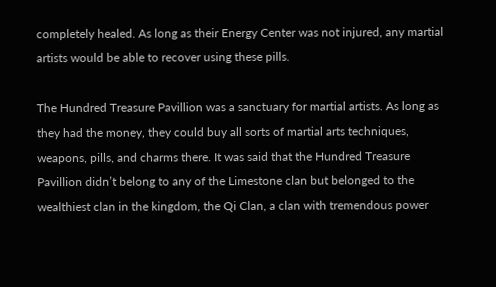completely healed. As long as their Energy Center was not injured, any martial artists would be able to recover using these pills.

The Hundred Treasure Pavillion was a sanctuary for martial artists. As long as they had the money, they could buy all sorts of martial arts techniques, weapons, pills, and charms there. It was said that the Hundred Treasure Pavillion didn’t belong to any of the Limestone clan but belonged to the wealthiest clan in the kingdom, the Qi Clan, a clan with tremendous power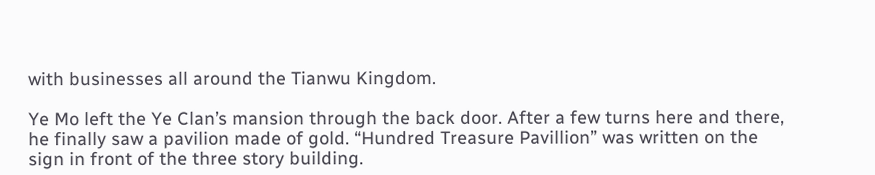with businesses all around the Tianwu Kingdom.

Ye Mo left the Ye Clan’s mansion through the back door. After a few turns here and there, he finally saw a pavilion made of gold. “Hundred Treasure Pavillion” was written on the sign in front of the three story building.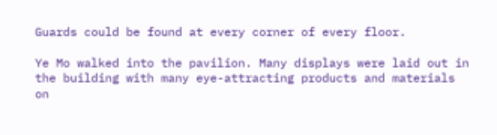Guards could be found at every corner of every floor.

Ye Mo walked into the pavilion. Many displays were laid out in the building with many eye-attracting products and materials on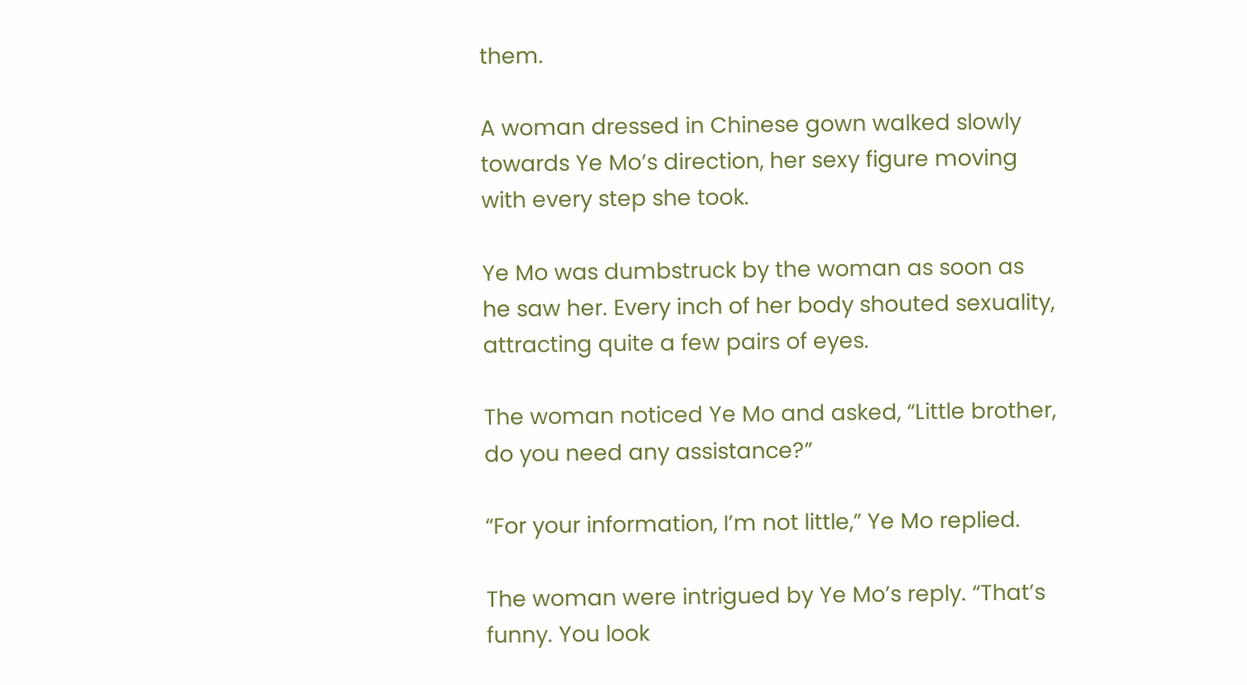them.

A woman dressed in Chinese gown walked slowly towards Ye Mo’s direction, her sexy figure moving with every step she took.

Ye Mo was dumbstruck by the woman as soon as he saw her. Every inch of her body shouted sexuality, attracting quite a few pairs of eyes.

The woman noticed Ye Mo and asked, “Little brother, do you need any assistance?”

“For your information, I’m not little,” Ye Mo replied.

The woman were intrigued by Ye Mo’s reply. “That’s funny. You look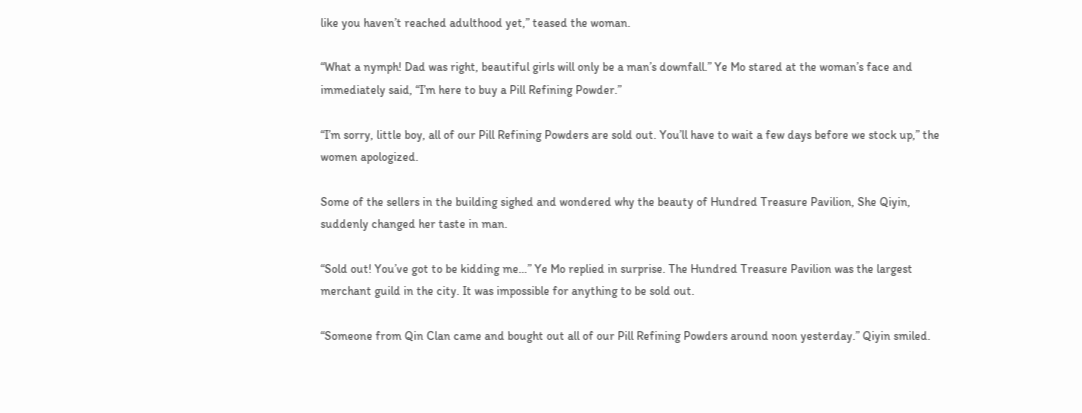like you haven’t reached adulthood yet,” teased the woman.

“What a nymph! Dad was right, beautiful girls will only be a man’s downfall.” Ye Mo stared at the woman’s face and immediately said, “I’m here to buy a Pill Refining Powder.”

“I’m sorry, little boy, all of our Pill Refining Powders are sold out. You’ll have to wait a few days before we stock up,” the women apologized.

Some of the sellers in the building sighed and wondered why the beauty of Hundred Treasure Pavilion, She Qiyin, suddenly changed her taste in man.

“Sold out! You’ve got to be kidding me…” Ye Mo replied in surprise. The Hundred Treasure Pavilion was the largest merchant guild in the city. It was impossible for anything to be sold out.

“Someone from Qin Clan came and bought out all of our Pill Refining Powders around noon yesterday.” Qiyin smiled.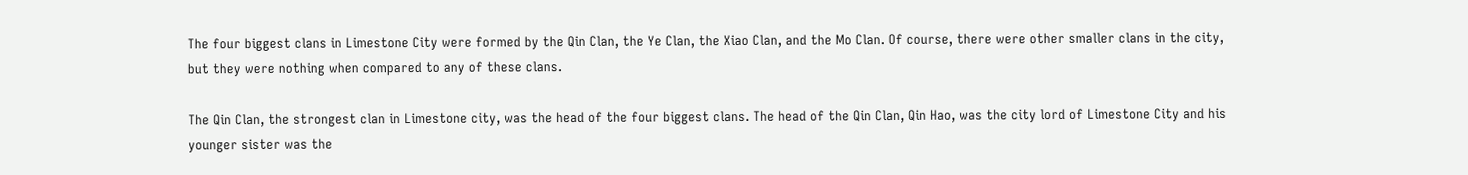The four biggest clans in Limestone City were formed by the Qin Clan, the Ye Clan, the Xiao Clan, and the Mo Clan. Of course, there were other smaller clans in the city, but they were nothing when compared to any of these clans.

The Qin Clan, the strongest clan in Limestone city, was the head of the four biggest clans. The head of the Qin Clan, Qin Hao, was the city lord of Limestone City and his younger sister was the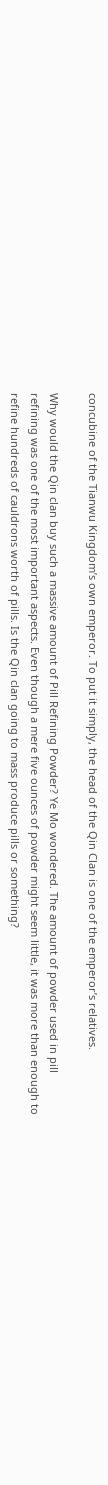concubine of the Tianwu Kingdom’s own emperor. To put it simply, the head of the Qin Clan is one of the emperor’s relatives.

Why would the Qin clan buy such a massive amount of Pill Refining Powder? Ye Mo wondered. The amount of powder used in pill refining was one of the most important aspects. Even though a mere five ounces of powder might seem little, it was more than enough to refine hundreds of cauldrons worth of pills. Is the Qin clan going to mass produce pills or something?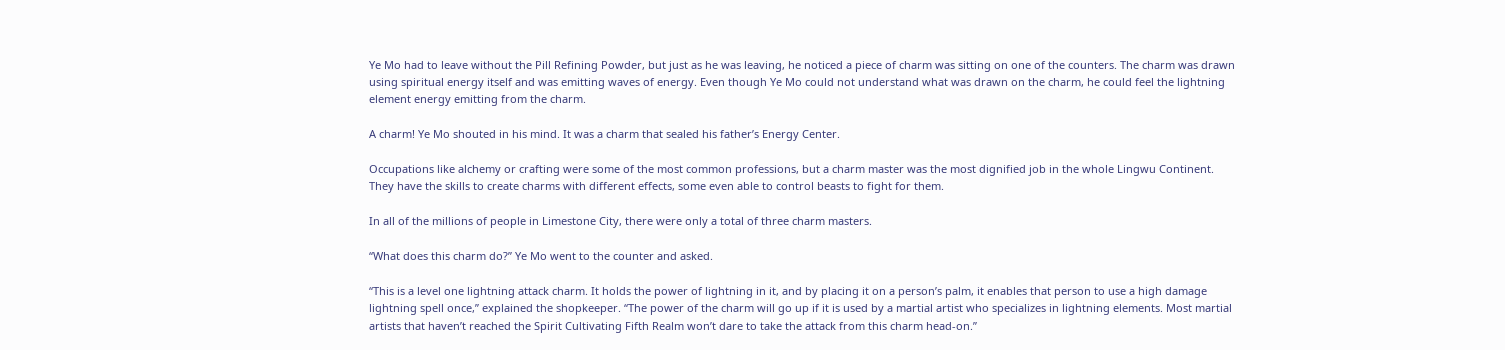Ye Mo had to leave without the Pill Refining Powder, but just as he was leaving, he noticed a piece of charm was sitting on one of the counters. The charm was drawn using spiritual energy itself and was emitting waves of energy. Even though Ye Mo could not understand what was drawn on the charm, he could feel the lightning element energy emitting from the charm.

A charm! Ye Mo shouted in his mind. It was a charm that sealed his father’s Energy Center.

Occupations like alchemy or crafting were some of the most common professions, but a charm master was the most dignified job in the whole Lingwu Continent. They have the skills to create charms with different effects, some even able to control beasts to fight for them.

In all of the millions of people in Limestone City, there were only a total of three charm masters.

“What does this charm do?” Ye Mo went to the counter and asked.

“This is a level one lightning attack charm. It holds the power of lightning in it, and by placing it on a person’s palm, it enables that person to use a high damage lightning spell once,” explained the shopkeeper. “The power of the charm will go up if it is used by a martial artist who specializes in lightning elements. Most martial artists that haven’t reached the Spirit Cultivating Fifth Realm won’t dare to take the attack from this charm head-on.”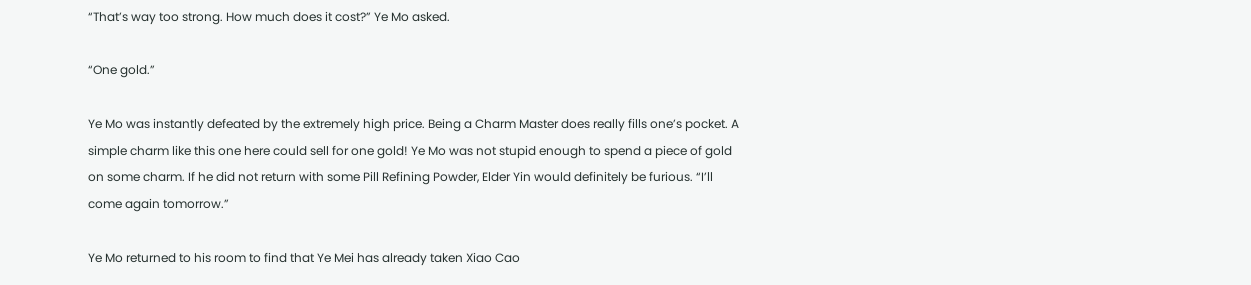“That’s way too strong. How much does it cost?” Ye Mo asked.

“One gold.”

Ye Mo was instantly defeated by the extremely high price. Being a Charm Master does really fills one’s pocket. A simple charm like this one here could sell for one gold! Ye Mo was not stupid enough to spend a piece of gold on some charm. If he did not return with some Pill Refining Powder, Elder Yin would definitely be furious. “I’ll come again tomorrow.”

Ye Mo returned to his room to find that Ye Mei has already taken Xiao Cao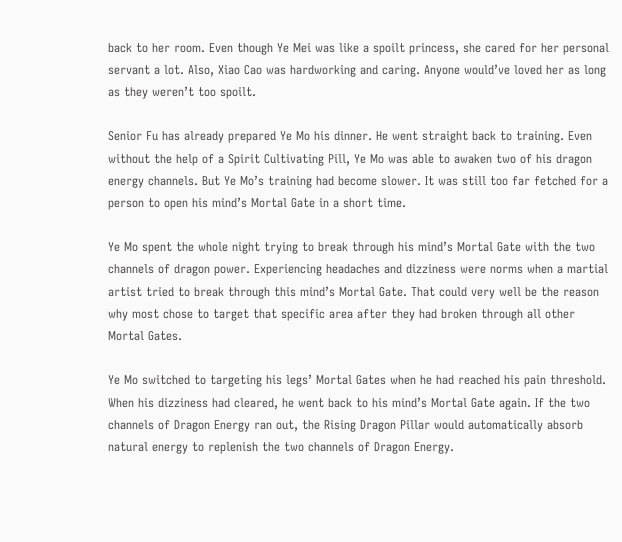back to her room. Even though Ye Mei was like a spoilt princess, she cared for her personal servant a lot. Also, Xiao Cao was hardworking and caring. Anyone would’ve loved her as long as they weren’t too spoilt.

Senior Fu has already prepared Ye Mo his dinner. He went straight back to training. Even without the help of a Spirit Cultivating Pill, Ye Mo was able to awaken two of his dragon energy channels. But Ye Mo’s training had become slower. It was still too far fetched for a person to open his mind’s Mortal Gate in a short time.

Ye Mo spent the whole night trying to break through his mind’s Mortal Gate with the two channels of dragon power. Experiencing headaches and dizziness were norms when a martial artist tried to break through this mind’s Mortal Gate. That could very well be the reason why most chose to target that specific area after they had broken through all other Mortal Gates.

Ye Mo switched to targeting his legs’ Mortal Gates when he had reached his pain threshold. When his dizziness had cleared, he went back to his mind’s Mortal Gate again. If the two channels of Dragon Energy ran out, the Rising Dragon Pillar would automatically absorb natural energy to replenish the two channels of Dragon Energy.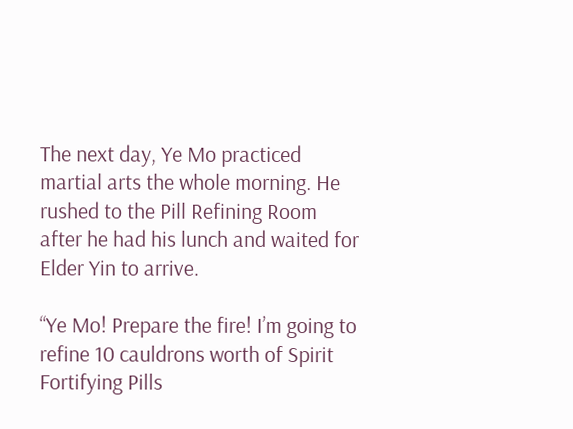The next day, Ye Mo practiced martial arts the whole morning. He rushed to the Pill Refining Room after he had his lunch and waited for Elder Yin to arrive.

“Ye Mo! Prepare the fire! I’m going to refine 10 cauldrons worth of Spirit Fortifying Pills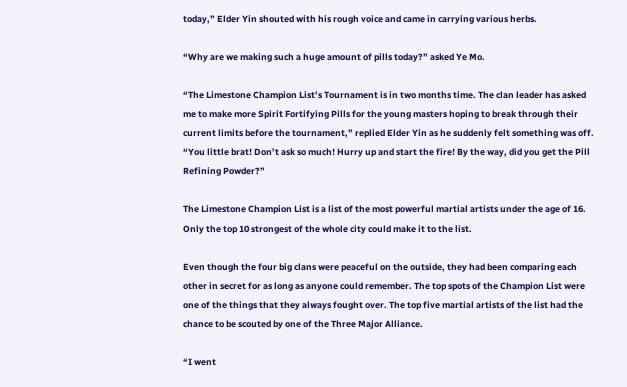today,” Elder Yin shouted with his rough voice and came in carrying various herbs.

“Why are we making such a huge amount of pills today?” asked Ye Mo.

“The Limestone Champion List’s Tournament is in two months time. The clan leader has asked me to make more Spirit Fortifying Pills for the young masters hoping to break through their current limits before the tournament,” replied Elder Yin as he suddenly felt something was off. “You little brat! Don’t ask so much! Hurry up and start the fire! By the way, did you get the Pill Refining Powder?”

The Limestone Champion List is a list of the most powerful martial artists under the age of 16. Only the top 10 strongest of the whole city could make it to the list.

Even though the four big clans were peaceful on the outside, they had been comparing each other in secret for as long as anyone could remember. The top spots of the Champion List were one of the things that they always fought over. The top five martial artists of the list had the chance to be scouted by one of the Three Major Alliance.

“I went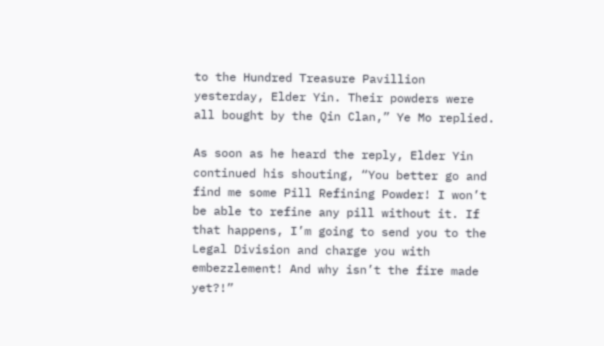to the Hundred Treasure Pavillion yesterday, Elder Yin. Their powders were all bought by the Qin Clan,” Ye Mo replied.

As soon as he heard the reply, Elder Yin continued his shouting, “You better go and find me some Pill Refining Powder! I won’t be able to refine any pill without it. If that happens, I’m going to send you to the Legal Division and charge you with embezzlement! And why isn’t the fire made yet?!”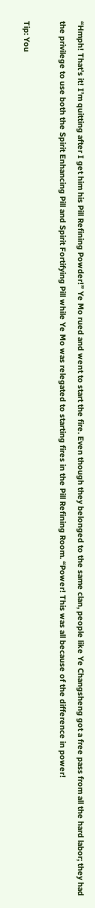“Hmph! That’s it! I’m quitting after I get him his Pill Refining Powder!” Ye Mo rued and went to start the fire. Even though they belonged to the same clan, people like Ye Changsheng got a free pass from all the hard labor; they had the privilege to use both the Spirit Enhancing Pill and Spirit Fortifying Pill while Ye Mo was relegated to starting fires in the Pill Refining Room. “Power! This was all because of the difference in power!

Tip: You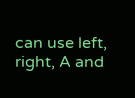can use left, right, A and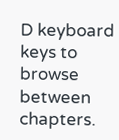D keyboard keys to browse between chapters.